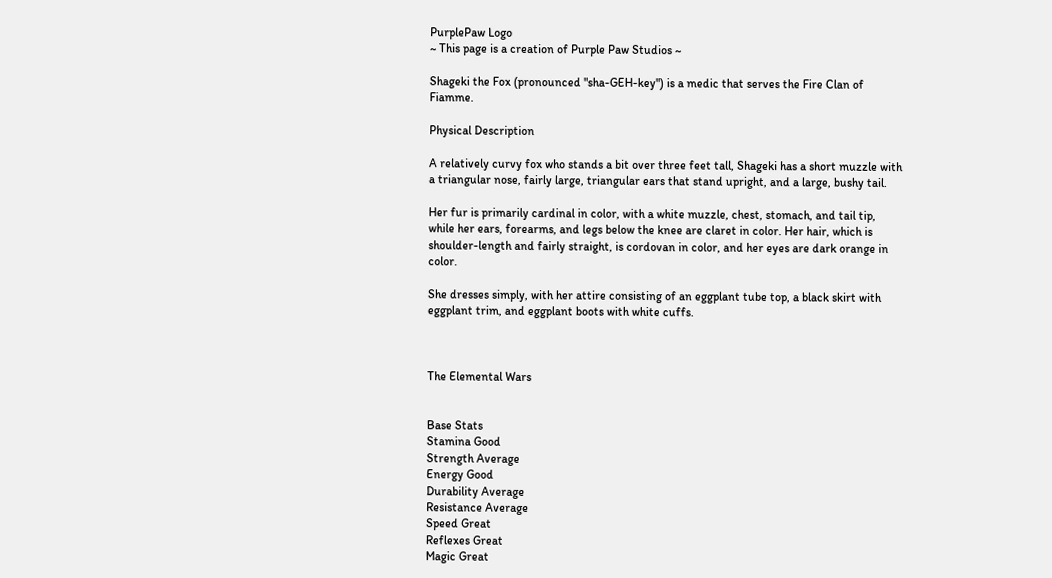PurplePaw Logo
~ This page is a creation of Purple Paw Studios ~

Shageki the Fox (pronounced "sha-GEH-key") is a medic that serves the Fire Clan of Fiamme.

Physical Description

A relatively curvy fox who stands a bit over three feet tall, Shageki has a short muzzle with a triangular nose, fairly large, triangular ears that stand upright, and a large, bushy tail.

Her fur is primarily cardinal in color, with a white muzzle, chest, stomach, and tail tip, while her ears, forearms, and legs below the knee are claret in color. Her hair, which is shoulder-length and fairly straight, is cordovan in color, and her eyes are dark orange in color.

She dresses simply, with her attire consisting of an eggplant tube top, a black skirt with eggplant trim, and eggplant boots with white cuffs.



The Elemental Wars


Base Stats
Stamina Good
Strength Average
Energy Good
Durability Average
Resistance Average
Speed Great
Reflexes Great
Magic Great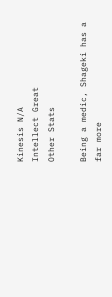Kinesis N/A
Intellect Great
Other Stats

Being a medic, Shageki has a far more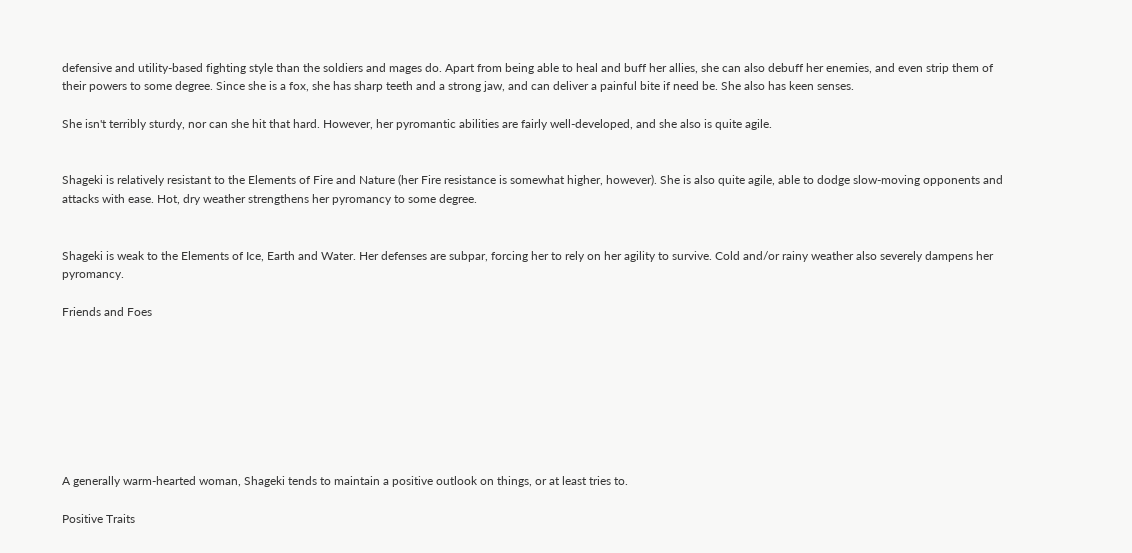defensive and utility-based fighting style than the soldiers and mages do. Apart from being able to heal and buff her allies, she can also debuff her enemies, and even strip them of their powers to some degree. Since she is a fox, she has sharp teeth and a strong jaw, and can deliver a painful bite if need be. She also has keen senses.

She isn't terribly sturdy, nor can she hit that hard. However, her pyromantic abilities are fairly well-developed, and she also is quite agile.


Shageki is relatively resistant to the Elements of Fire and Nature (her Fire resistance is somewhat higher, however). She is also quite agile, able to dodge slow-moving opponents and attacks with ease. Hot, dry weather strengthens her pyromancy to some degree.


Shageki is weak to the Elements of Ice, Earth and Water. Her defenses are subpar, forcing her to rely on her agility to survive. Cold and/or rainy weather also severely dampens her pyromancy.

Friends and Foes








A generally warm-hearted woman, Shageki tends to maintain a positive outlook on things, or at least tries to.

Positive Traits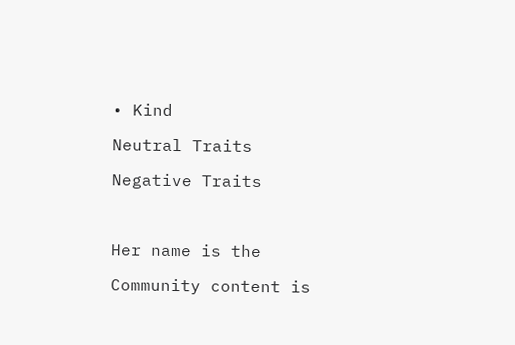• Kind

Neutral Traits

Negative Traits



Her name is the

Community content is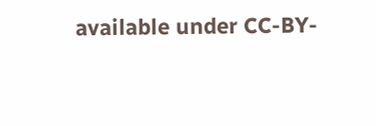available under CC-BY-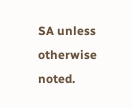SA unless otherwise noted.